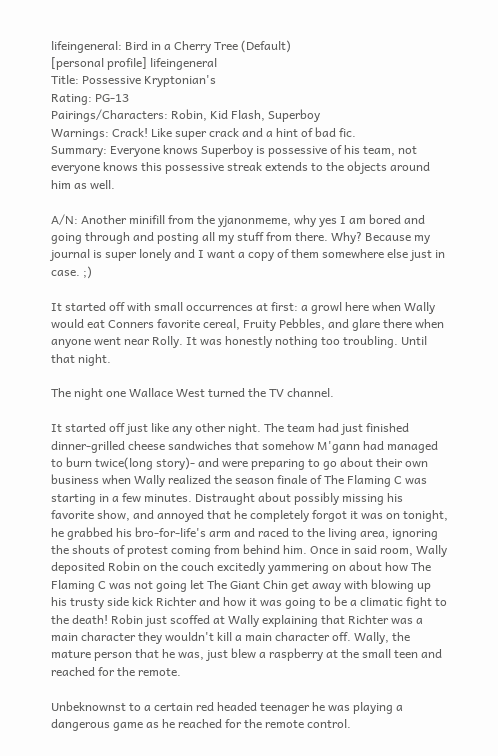lifeingeneral: Bird in a Cherry Tree (Default)
[personal profile] lifeingeneral
Title: Possessive Kryptonian's
Rating: PG-13
Pairings/Characters: Robin, Kid Flash, Superboy
Warnings: Crack! Like super crack and a hint of bad fic.
Summary: Everyone knows Superboy is possessive of his team, not everyone knows this possessive streak extends to the objects around him as well.

A/N: Another minifill from the yjanonmeme, why yes I am bored and going through and posting all my stuff from there. Why? Because my journal is super lonely and I want a copy of them somewhere else just in case. ;)

It started off with small occurrences at first: a growl here when Wally would eat Conners favorite cereal, Fruity Pebbles, and glare there when anyone went near Rolly. It was honestly nothing too troubling. Until that night.

The night one Wallace West turned the TV channel.

It started off just like any other night. The team had just finished dinner-grilled cheese sandwiches that somehow M'gann had managed to burn twice(long story)- and were preparing to go about their own business when Wally realized the season finale of The Flaming C was starting in a few minutes. Distraught about possibly missing his favorite show, and annoyed that he completely forgot it was on tonight, he grabbed his bro-for-life's arm and raced to the living area, ignoring the shouts of protest coming from behind him. Once in said room, Wally deposited Robin on the couch excitedly yammering on about how The Flaming C was not going let The Giant Chin get away with blowing up his trusty side kick Richter and how it was going to be a climatic fight to the death! Robin just scoffed at Wally explaining that Richter was a main character they wouldn't kill a main character off. Wally, the mature person that he was, just blew a raspberry at the small teen and reached for the remote.

Unbeknownst to a certain red headed teenager he was playing a dangerous game as he reached for the remote control.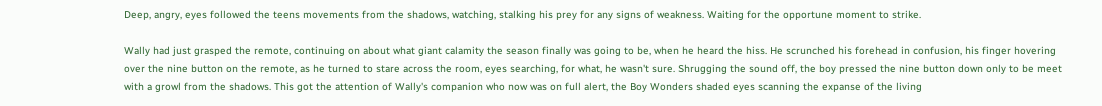Deep, angry, eyes followed the teens movements from the shadows, watching, stalking his prey for any signs of weakness. Waiting for the opportune moment to strike.

Wally had just grasped the remote, continuing on about what giant calamity the season finally was going to be, when he heard the hiss. He scrunched his forehead in confusion, his finger hovering over the nine button on the remote, as he turned to stare across the room, eyes searching, for what, he wasn't sure. Shrugging the sound off, the boy pressed the nine button down only to be meet with a growl from the shadows. This got the attention of Wally's companion who now was on full alert, the Boy Wonders shaded eyes scanning the expanse of the living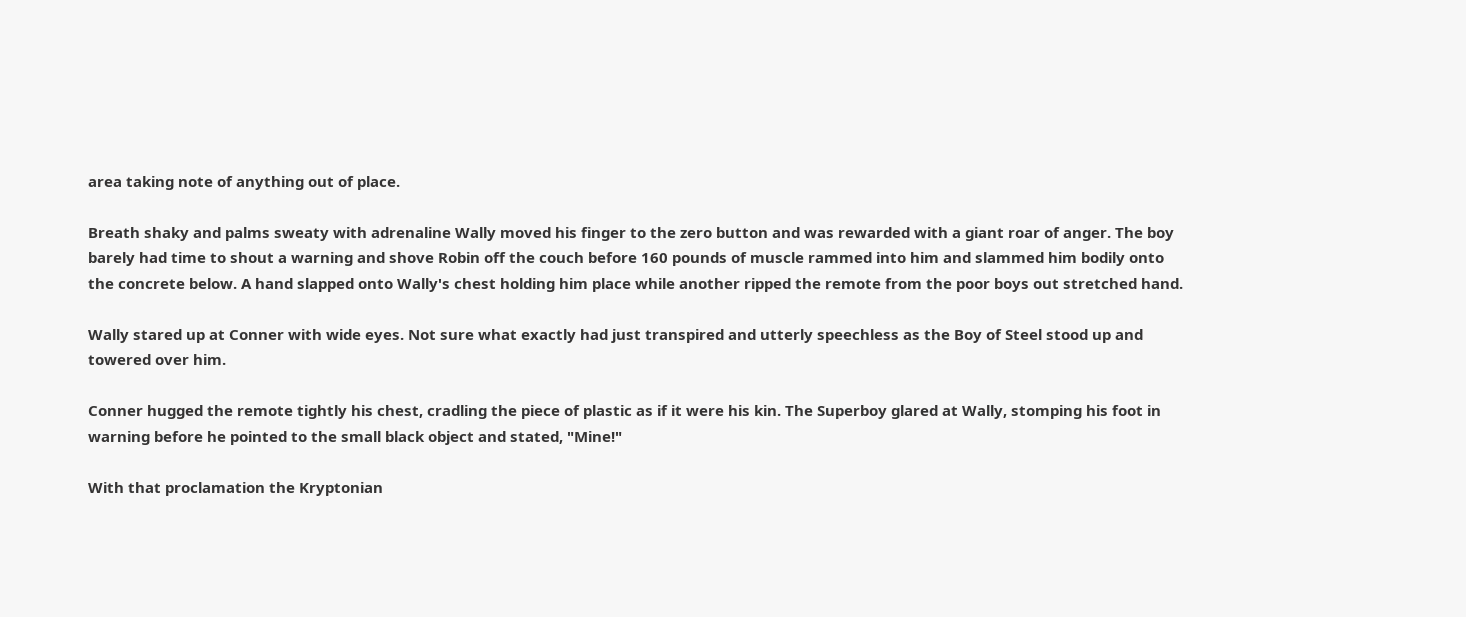area taking note of anything out of place.

Breath shaky and palms sweaty with adrenaline Wally moved his finger to the zero button and was rewarded with a giant roar of anger. The boy barely had time to shout a warning and shove Robin off the couch before 160 pounds of muscle rammed into him and slammed him bodily onto the concrete below. A hand slapped onto Wally's chest holding him place while another ripped the remote from the poor boys out stretched hand.

Wally stared up at Conner with wide eyes. Not sure what exactly had just transpired and utterly speechless as the Boy of Steel stood up and towered over him.

Conner hugged the remote tightly his chest, cradling the piece of plastic as if it were his kin. The Superboy glared at Wally, stomping his foot in warning before he pointed to the small black object and stated, "Mine!"

With that proclamation the Kryptonian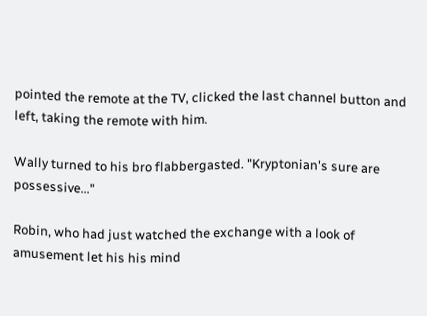pointed the remote at the TV, clicked the last channel button and left, taking the remote with him.

Wally turned to his bro flabbergasted. "Kryptonian's sure are possessive..."

Robin, who had just watched the exchange with a look of amusement let his his mind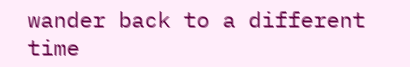wander back to a different time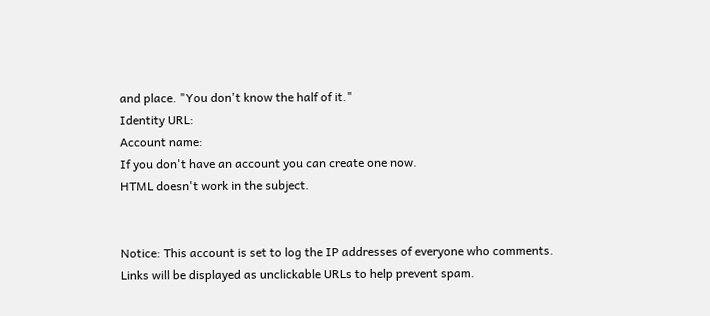and place. "You don't know the half of it."
Identity URL:
Account name:
If you don't have an account you can create one now.
HTML doesn't work in the subject.


Notice: This account is set to log the IP addresses of everyone who comments.
Links will be displayed as unclickable URLs to help prevent spam.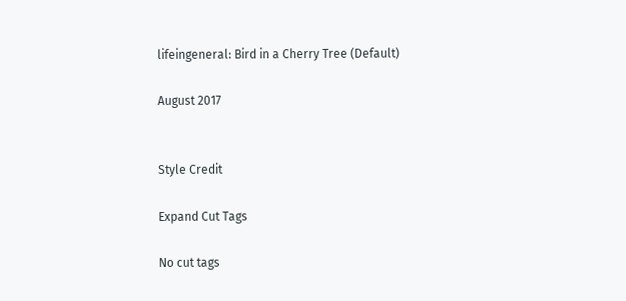lifeingeneral: Bird in a Cherry Tree (Default)

August 2017


Style Credit

Expand Cut Tags

No cut tags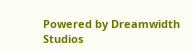Powered by Dreamwidth Studios